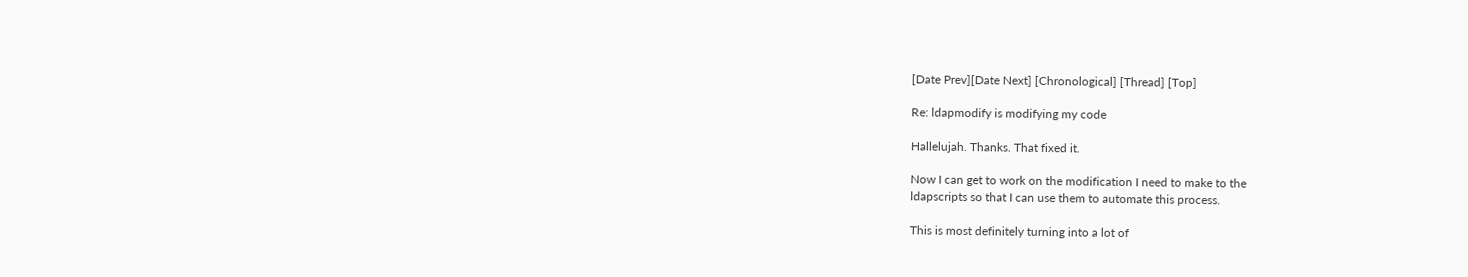[Date Prev][Date Next] [Chronological] [Thread] [Top]

Re: ldapmodify is modifying my code

Hallelujah. Thanks. That fixed it.

Now I can get to work on the modification I need to make to the
ldapscripts so that I can use them to automate this process.

This is most definitely turning into a lot of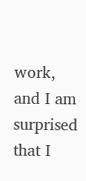work, and I am surprised
that I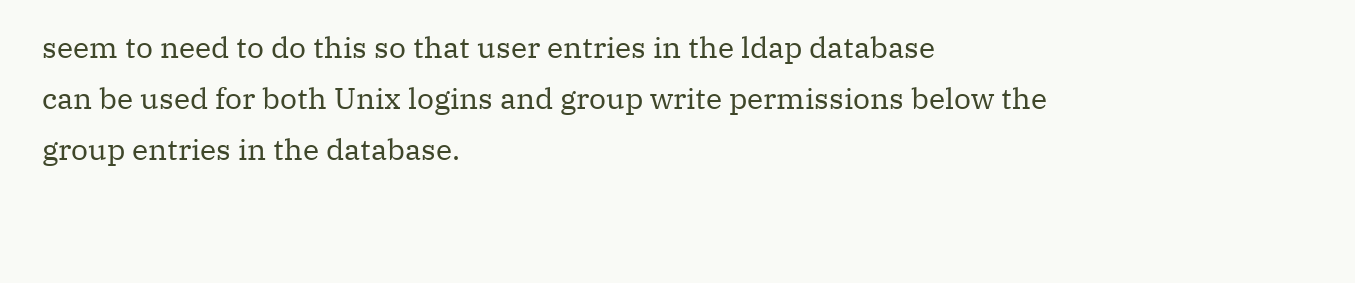seem to need to do this so that user entries in the ldap database
can be used for both Unix logins and group write permissions below the
group entries in the database.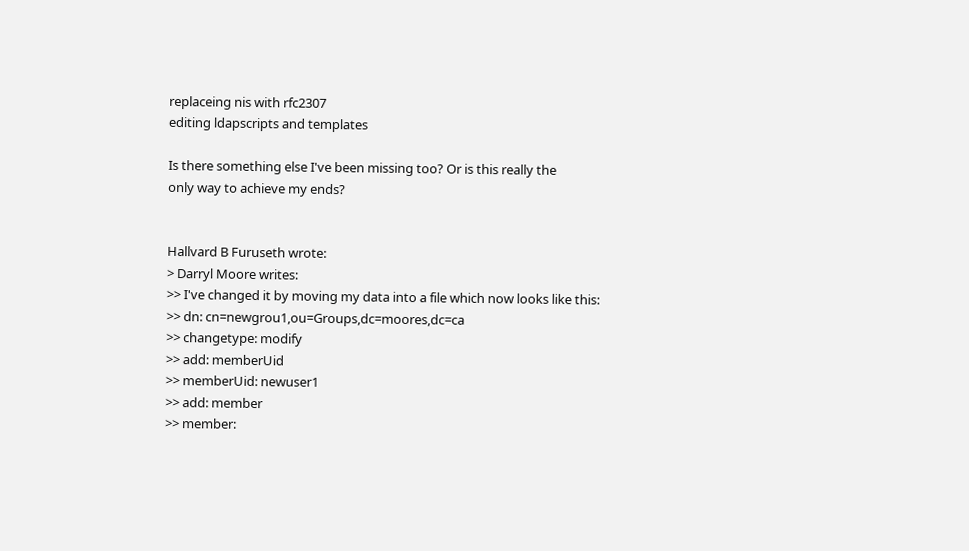replaceing nis with rfc2307
editing ldapscripts and templates

Is there something else I've been missing too? Or is this really the
only way to achieve my ends?


Hallvard B Furuseth wrote:
> Darryl Moore writes:
>> I've changed it by moving my data into a file which now looks like this:
>> dn: cn=newgrou1,ou=Groups,dc=moores,dc=ca
>> changetype: modify
>> add: memberUid
>> memberUid: newuser1
>> add: member
>> member: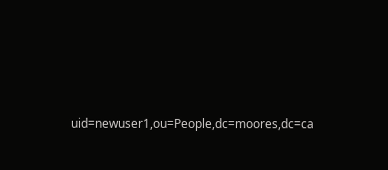uid=newuser1,ou=People,dc=moores,dc=ca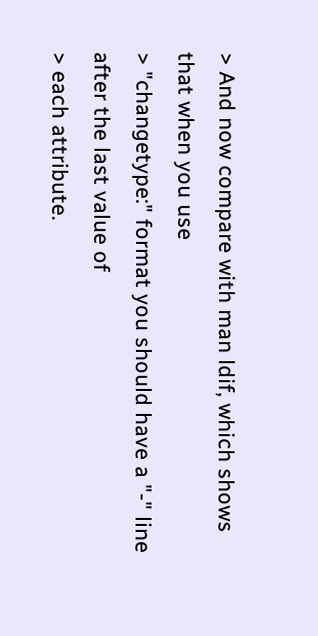> And now compare with man ldif, which shows that when you use
> "changetype:" format you should have a "-" line after the last value of
> each attribute.